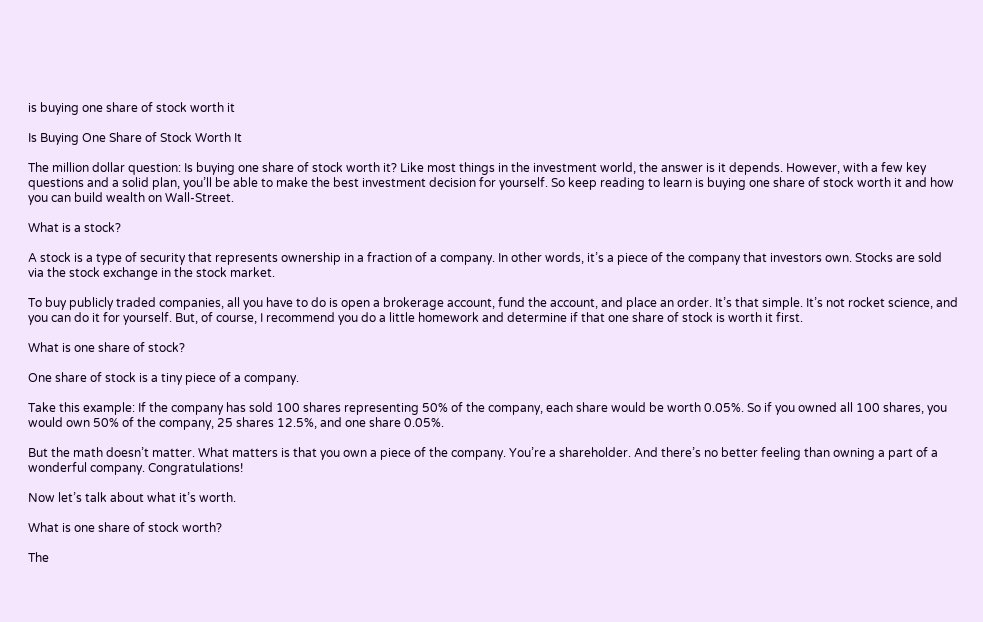is buying one share of stock worth it

Is Buying One Share of Stock Worth It

The million dollar question: Is buying one share of stock worth it? Like most things in the investment world, the answer is it depends. However, with a few key questions and a solid plan, you’ll be able to make the best investment decision for yourself. So keep reading to learn is buying one share of stock worth it and how you can build wealth on Wall-Street.

What is a stock?

A stock is a type of security that represents ownership in a fraction of a company. In other words, it’s a piece of the company that investors own. Stocks are sold via the stock exchange in the stock market.

To buy publicly traded companies, all you have to do is open a brokerage account, fund the account, and place an order. It’s that simple. It’s not rocket science, and you can do it for yourself. But, of course, I recommend you do a little homework and determine if that one share of stock is worth it first.

What is one share of stock?

One share of stock is a tiny piece of a company.

Take this example: If the company has sold 100 shares representing 50% of the company, each share would be worth 0.05%. So if you owned all 100 shares, you would own 50% of the company, 25 shares 12.5%, and one share 0.05%.

But the math doesn’t matter. What matters is that you own a piece of the company. You’re a shareholder. And there’s no better feeling than owning a part of a wonderful company. Congratulations!

Now let’s talk about what it’s worth.

What is one share of stock worth?

The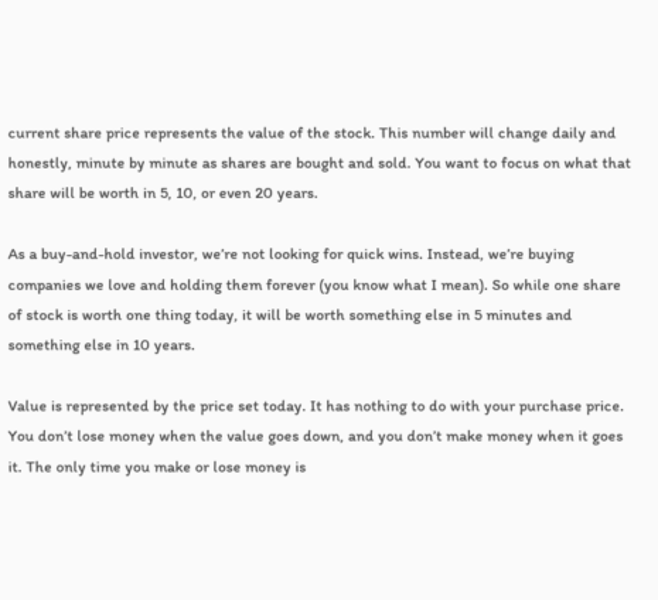current share price represents the value of the stock. This number will change daily and honestly, minute by minute as shares are bought and sold. You want to focus on what that share will be worth in 5, 10, or even 20 years.

As a buy-and-hold investor, we’re not looking for quick wins. Instead, we’re buying companies we love and holding them forever (you know what I mean). So while one share of stock is worth one thing today, it will be worth something else in 5 minutes and something else in 10 years.

Value is represented by the price set today. It has nothing to do with your purchase price. You don’t lose money when the value goes down, and you don’t make money when it goes it. The only time you make or lose money is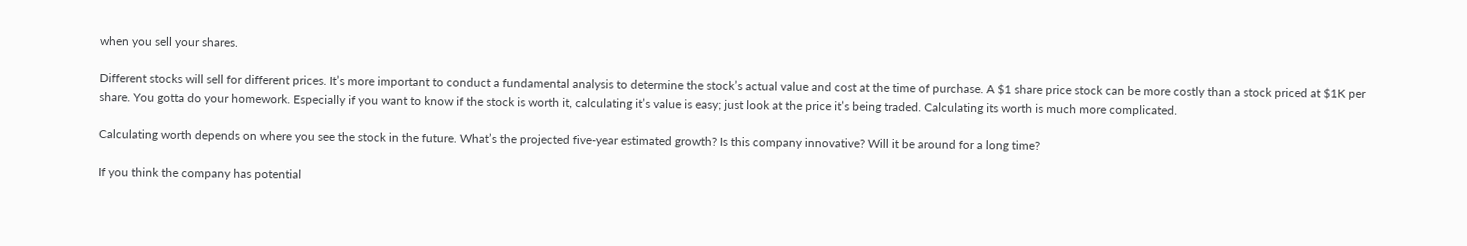when you sell your shares.

Different stocks will sell for different prices. It’s more important to conduct a fundamental analysis to determine the stock’s actual value and cost at the time of purchase. A $1 share price stock can be more costly than a stock priced at $1K per share. You gotta do your homework. Especially if you want to know if the stock is worth it, calculating it’s value is easy; just look at the price it’s being traded. Calculating its worth is much more complicated.

Calculating worth depends on where you see the stock in the future. What’s the projected five-year estimated growth? Is this company innovative? Will it be around for a long time?

If you think the company has potential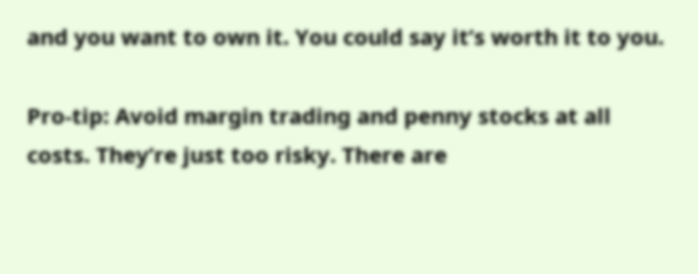and you want to own it. You could say it’s worth it to you.

Pro-tip: Avoid margin trading and penny stocks at all costs. They’re just too risky. There are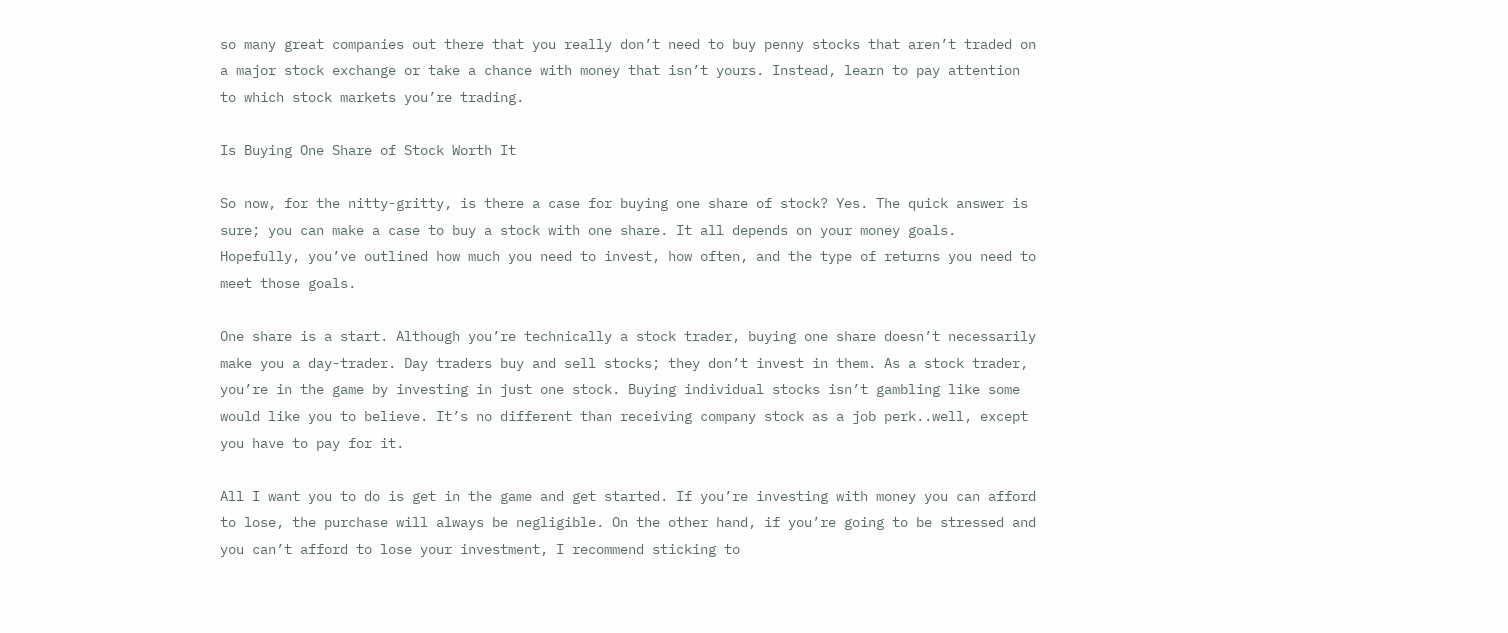so many great companies out there that you really don’t need to buy penny stocks that aren’t traded on a major stock exchange or take a chance with money that isn’t yours. Instead, learn to pay attention to which stock markets you’re trading.

Is Buying One Share of Stock Worth It

So now, for the nitty-gritty, is there a case for buying one share of stock? Yes. The quick answer is sure; you can make a case to buy a stock with one share. It all depends on your money goals. Hopefully, you’ve outlined how much you need to invest, how often, and the type of returns you need to meet those goals.

One share is a start. Although you’re technically a stock trader, buying one share doesn’t necessarily make you a day-trader. Day traders buy and sell stocks; they don’t invest in them. As a stock trader, you’re in the game by investing in just one stock. Buying individual stocks isn’t gambling like some would like you to believe. It’s no different than receiving company stock as a job perk..well, except you have to pay for it.

All I want you to do is get in the game and get started. If you’re investing with money you can afford to lose, the purchase will always be negligible. On the other hand, if you’re going to be stressed and you can’t afford to lose your investment, I recommend sticking to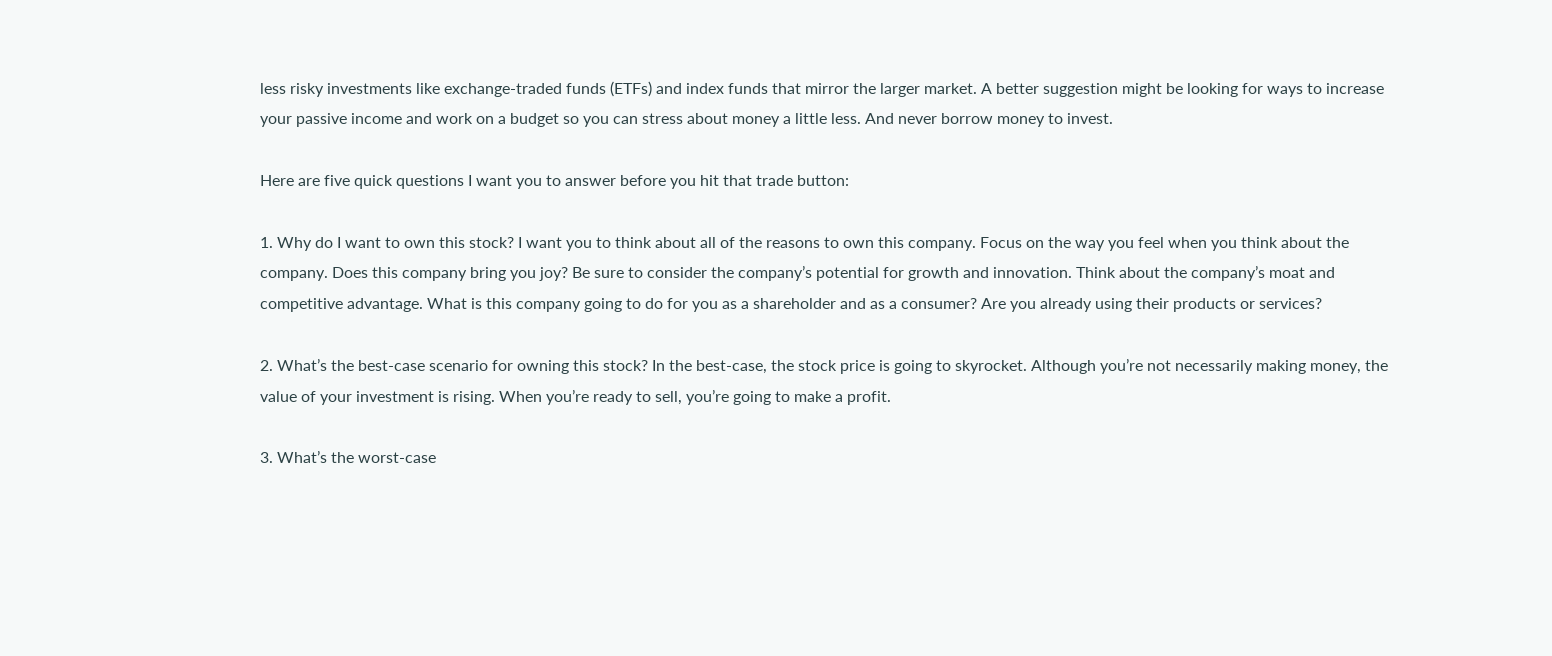less risky investments like exchange-traded funds (ETFs) and index funds that mirror the larger market. A better suggestion might be looking for ways to increase your passive income and work on a budget so you can stress about money a little less. And never borrow money to invest.

Here are five quick questions I want you to answer before you hit that trade button:

1. Why do I want to own this stock? I want you to think about all of the reasons to own this company. Focus on the way you feel when you think about the company. Does this company bring you joy? Be sure to consider the company’s potential for growth and innovation. Think about the company’s moat and competitive advantage. What is this company going to do for you as a shareholder and as a consumer? Are you already using their products or services?

2. What’s the best-case scenario for owning this stock? In the best-case, the stock price is going to skyrocket. Although you’re not necessarily making money, the value of your investment is rising. When you’re ready to sell, you’re going to make a profit.

3. What’s the worst-case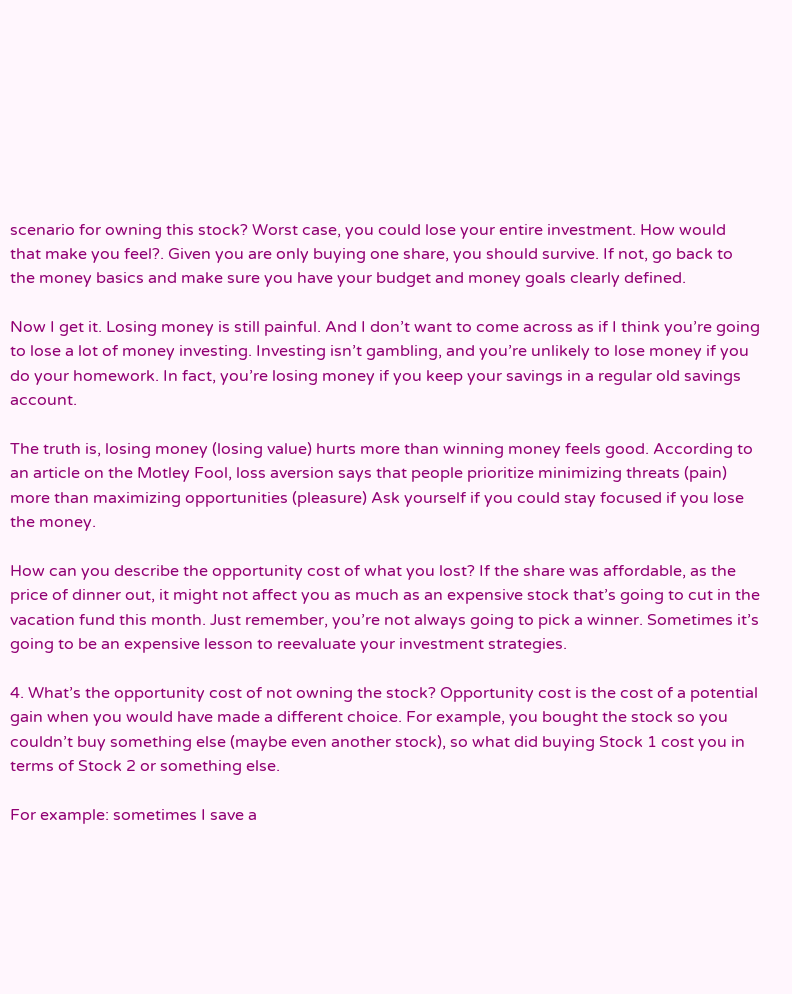scenario for owning this stock? Worst case, you could lose your entire investment. How would that make you feel?. Given you are only buying one share, you should survive. If not, go back to the money basics and make sure you have your budget and money goals clearly defined.

Now I get it. Losing money is still painful. And I don’t want to come across as if I think you’re going to lose a lot of money investing. Investing isn’t gambling, and you’re unlikely to lose money if you do your homework. In fact, you’re losing money if you keep your savings in a regular old savings account.

The truth is, losing money (losing value) hurts more than winning money feels good. According to an article on the Motley Fool, loss aversion says that people prioritize minimizing threats (pain) more than maximizing opportunities (pleasure) Ask yourself if you could stay focused if you lose the money.

How can you describe the opportunity cost of what you lost? If the share was affordable, as the price of dinner out, it might not affect you as much as an expensive stock that’s going to cut in the vacation fund this month. Just remember, you’re not always going to pick a winner. Sometimes it’s going to be an expensive lesson to reevaluate your investment strategies.

4. What’s the opportunity cost of not owning the stock? Opportunity cost is the cost of a potential gain when you would have made a different choice. For example, you bought the stock so you couldn’t buy something else (maybe even another stock), so what did buying Stock 1 cost you in terms of Stock 2 or something else.

For example: sometimes I save a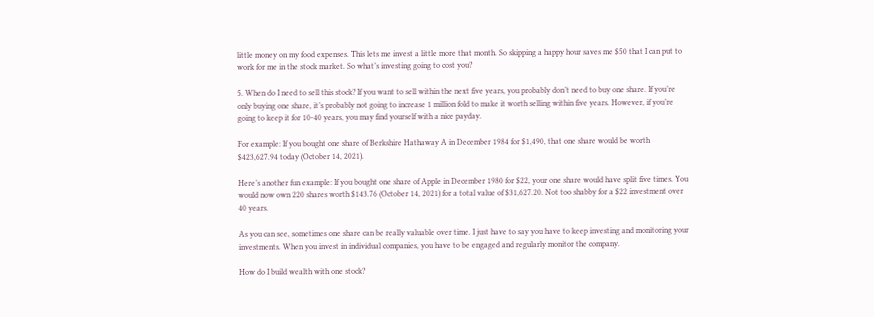little money on my food expenses. This lets me invest a little more that month. So skipping a happy hour saves me $50 that I can put to work for me in the stock market. So what’s investing going to cost you?

5. When do I need to sell this stock? If you want to sell within the next five years, you probably don’t need to buy one share. If you’re only buying one share, it’s probably not going to increase 1 million fold to make it worth selling within five years. However, if you’re going to keep it for 10-40 years, you may find yourself with a nice payday.

For example: If you bought one share of Berkshire Hathaway A in December 1984 for $1,490, that one share would be worth $423,627.94 today (October 14, 2021).

Here’s another fun example: If you bought one share of Apple in December 1980 for $22, your one share would have split five times. You would now own 220 shares worth $143.76 (October 14, 2021) for a total value of $31,627.20. Not too shabby for a $22 investment over 40 years.

As you can see, sometimes one share can be really valuable over time. I just have to say you have to keep investing and monitoring your investments. When you invest in individual companies, you have to be engaged and regularly monitor the company.

How do I build wealth with one stock?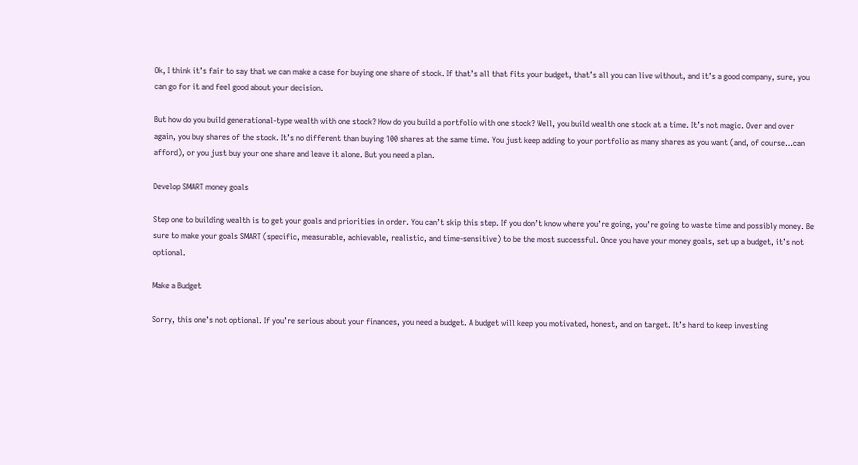Ok, I think it’s fair to say that we can make a case for buying one share of stock. If that’s all that fits your budget, that’s all you can live without, and it’s a good company, sure, you can go for it and feel good about your decision.

But how do you build generational-type wealth with one stock? How do you build a portfolio with one stock? Well, you build wealth one stock at a time. It’s not magic. Over and over again, you buy shares of the stock. It’s no different than buying 100 shares at the same time. You just keep adding to your portfolio as many shares as you want (and, of course…can afford), or you just buy your one share and leave it alone. But you need a plan.

Develop SMART money goals

Step one to building wealth is to get your goals and priorities in order. You can’t skip this step. If you don’t know where you’re going, you’re going to waste time and possibly money. Be sure to make your goals SMART (specific, measurable, achievable, realistic, and time-sensitive) to be the most successful. Once you have your money goals, set up a budget, it’s not optional.

Make a Budget

Sorry, this one’s not optional. If you’re serious about your finances, you need a budget. A budget will keep you motivated, honest, and on target. It’s hard to keep investing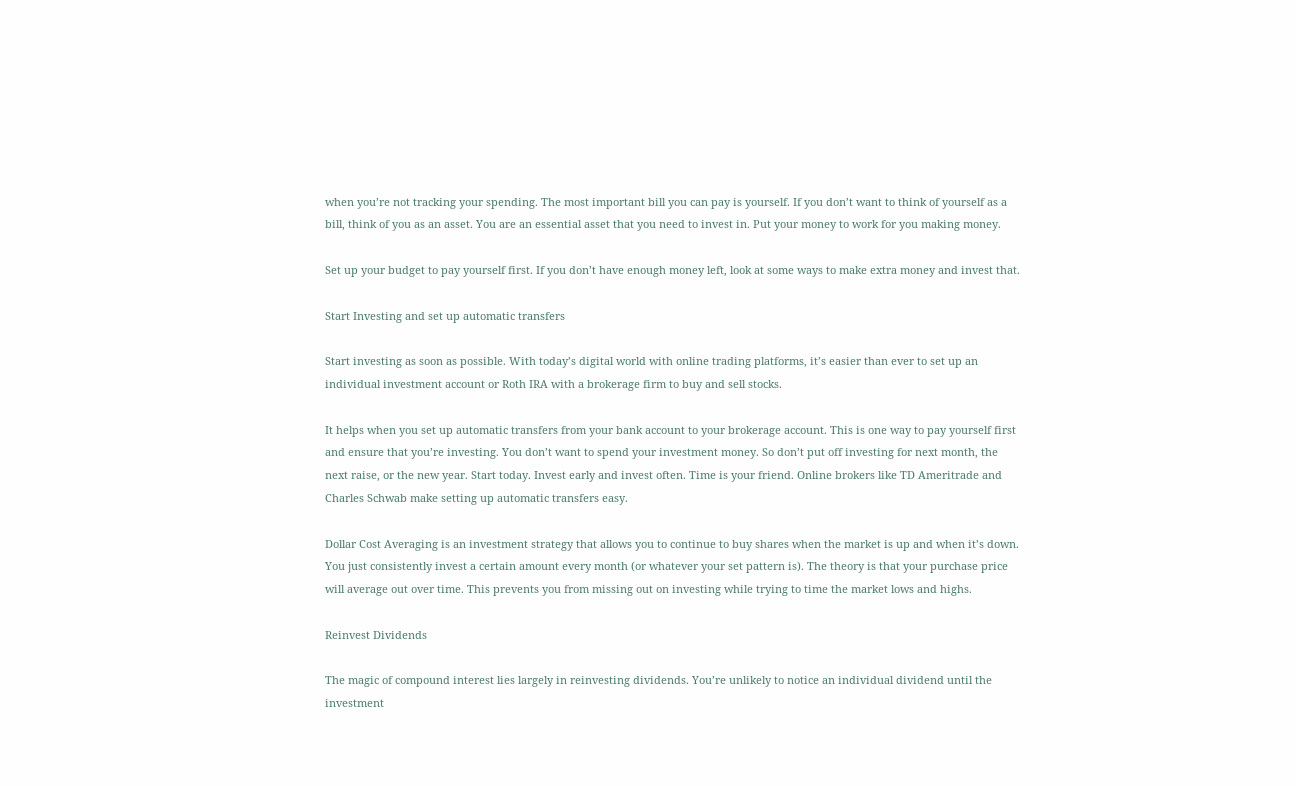when you’re not tracking your spending. The most important bill you can pay is yourself. If you don’t want to think of yourself as a bill, think of you as an asset. You are an essential asset that you need to invest in. Put your money to work for you making money.

Set up your budget to pay yourself first. If you don’t have enough money left, look at some ways to make extra money and invest that.

Start Investing and set up automatic transfers

Start investing as soon as possible. With today’s digital world with online trading platforms, it’s easier than ever to set up an individual investment account or Roth IRA with a brokerage firm to buy and sell stocks.

It helps when you set up automatic transfers from your bank account to your brokerage account. This is one way to pay yourself first and ensure that you’re investing. You don’t want to spend your investment money. So don’t put off investing for next month, the next raise, or the new year. Start today. Invest early and invest often. Time is your friend. Online brokers like TD Ameritrade and Charles Schwab make setting up automatic transfers easy.

Dollar Cost Averaging is an investment strategy that allows you to continue to buy shares when the market is up and when it’s down. You just consistently invest a certain amount every month (or whatever your set pattern is). The theory is that your purchase price will average out over time. This prevents you from missing out on investing while trying to time the market lows and highs.

Reinvest Dividends

The magic of compound interest lies largely in reinvesting dividends. You’re unlikely to notice an individual dividend until the investment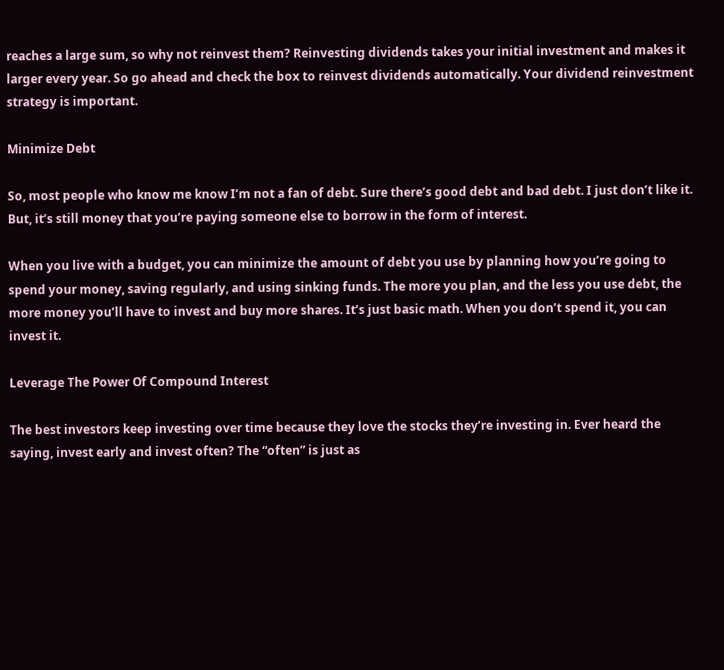reaches a large sum, so why not reinvest them? Reinvesting dividends takes your initial investment and makes it larger every year. So go ahead and check the box to reinvest dividends automatically. Your dividend reinvestment strategy is important.

Minimize Debt

So, most people who know me know I’m not a fan of debt. Sure there’s good debt and bad debt. I just don’t like it. But, it’s still money that you’re paying someone else to borrow in the form of interest.

When you live with a budget, you can minimize the amount of debt you use by planning how you’re going to spend your money, saving regularly, and using sinking funds. The more you plan, and the less you use debt, the more money you’ll have to invest and buy more shares. It’s just basic math. When you don’t spend it, you can invest it.

Leverage The Power Of Compound Interest

The best investors keep investing over time because they love the stocks they’re investing in. Ever heard the saying, invest early and invest often? The “often” is just as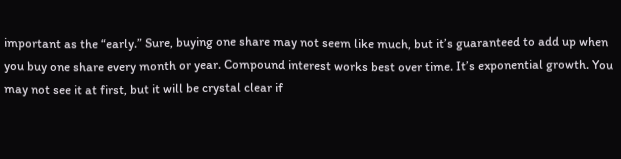important as the “early.” Sure, buying one share may not seem like much, but it’s guaranteed to add up when you buy one share every month or year. Compound interest works best over time. It’s exponential growth. You may not see it at first, but it will be crystal clear if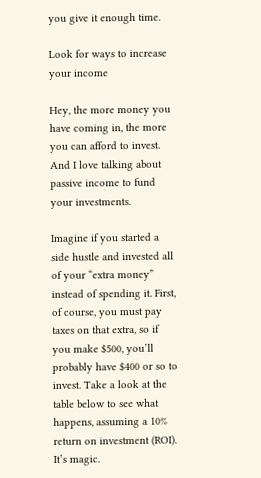you give it enough time.

Look for ways to increase your income

Hey, the more money you have coming in, the more you can afford to invest. And I love talking about passive income to fund your investments.

Imagine if you started a side hustle and invested all of your “extra money” instead of spending it. First, of course, you must pay taxes on that extra, so if you make $500, you’ll probably have $400 or so to invest. Take a look at the table below to see what happens, assuming a 10% return on investment (ROI). It’s magic.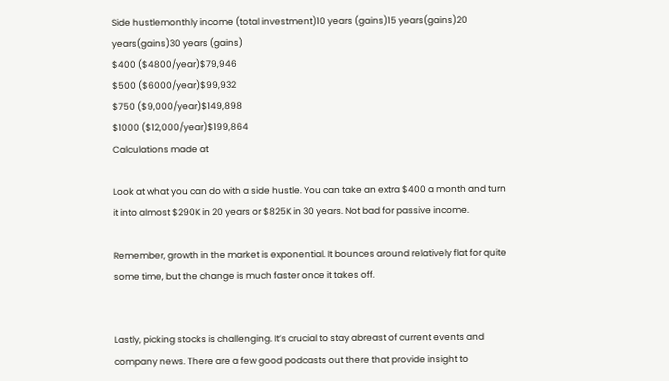Side hustlemonthly income (total investment)10 years (gains)15 years(gains)20 years(gains)30 years (gains)
$400 ($4800/year)$79,946
$500 ($6000/year)$99,932
$750 ($9,000/year)$149,898
$1000 ($12,000/year)$199,864
Calculations made at

Look at what you can do with a side hustle. You can take an extra $400 a month and turn it into almost $290K in 20 years or $825K in 30 years. Not bad for passive income.

Remember, growth in the market is exponential. It bounces around relatively flat for quite some time, but the change is much faster once it takes off.


Lastly, picking stocks is challenging. It’s crucial to stay abreast of current events and company news. There are a few good podcasts out there that provide insight to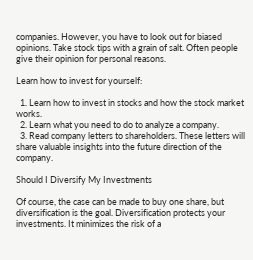companies. However, you have to look out for biased opinions. Take stock tips with a grain of salt. Often people give their opinion for personal reasons.

Learn how to invest for yourself:

  1. Learn how to invest in stocks and how the stock market works.
  2. Learn what you need to do to analyze a company.
  3. Read company letters to shareholders. These letters will share valuable insights into the future direction of the company.

Should I Diversify My Investments

Of course, the case can be made to buy one share, but diversification is the goal. Diversification protects your investments. It minimizes the risk of a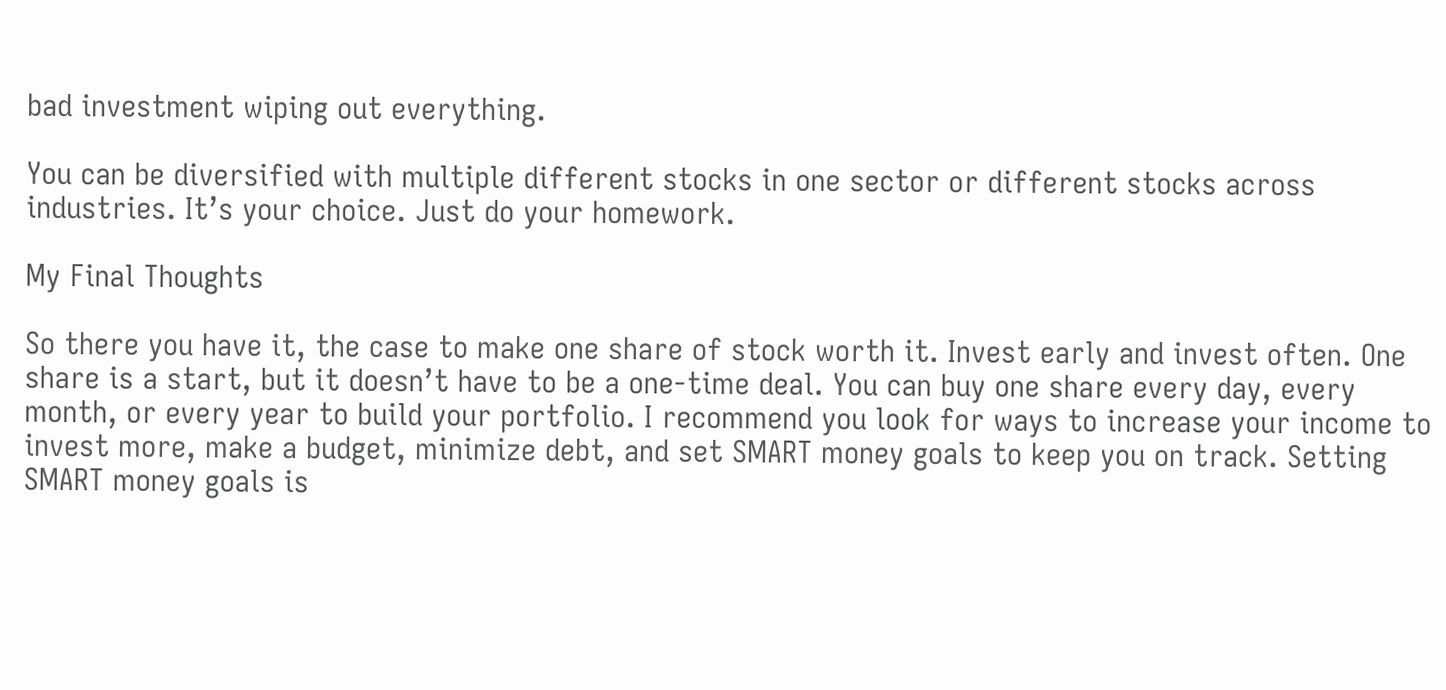bad investment wiping out everything.

You can be diversified with multiple different stocks in one sector or different stocks across industries. It’s your choice. Just do your homework.

My Final Thoughts

So there you have it, the case to make one share of stock worth it. Invest early and invest often. One share is a start, but it doesn’t have to be a one-time deal. You can buy one share every day, every month, or every year to build your portfolio. I recommend you look for ways to increase your income to invest more, make a budget, minimize debt, and set SMART money goals to keep you on track. Setting SMART money goals is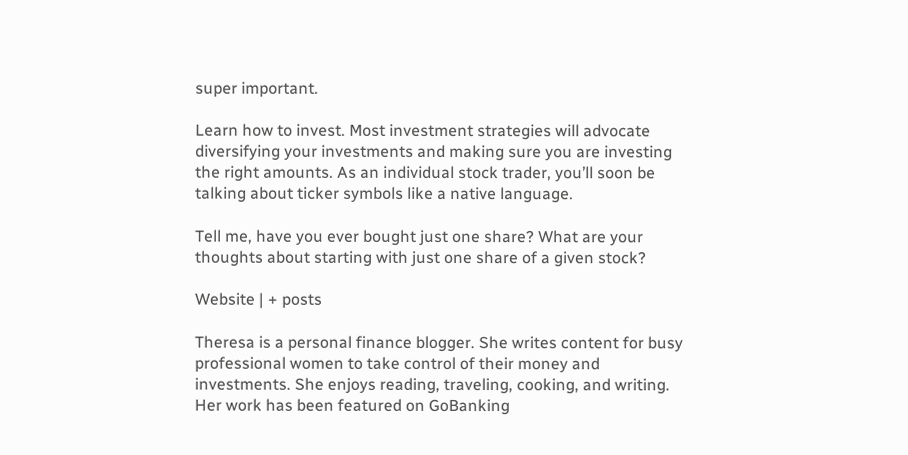super important.

Learn how to invest. Most investment strategies will advocate diversifying your investments and making sure you are investing the right amounts. As an individual stock trader, you’ll soon be talking about ticker symbols like a native language.

Tell me, have you ever bought just one share? What are your thoughts about starting with just one share of a given stock?

Website | + posts

Theresa is a personal finance blogger. She writes content for busy professional women to take control of their money and investments. She enjoys reading, traveling, cooking, and writing. Her work has been featured on GoBanking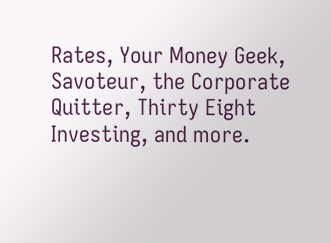Rates, Your Money Geek, Savoteur, the Corporate Quitter, Thirty Eight Investing, and more.